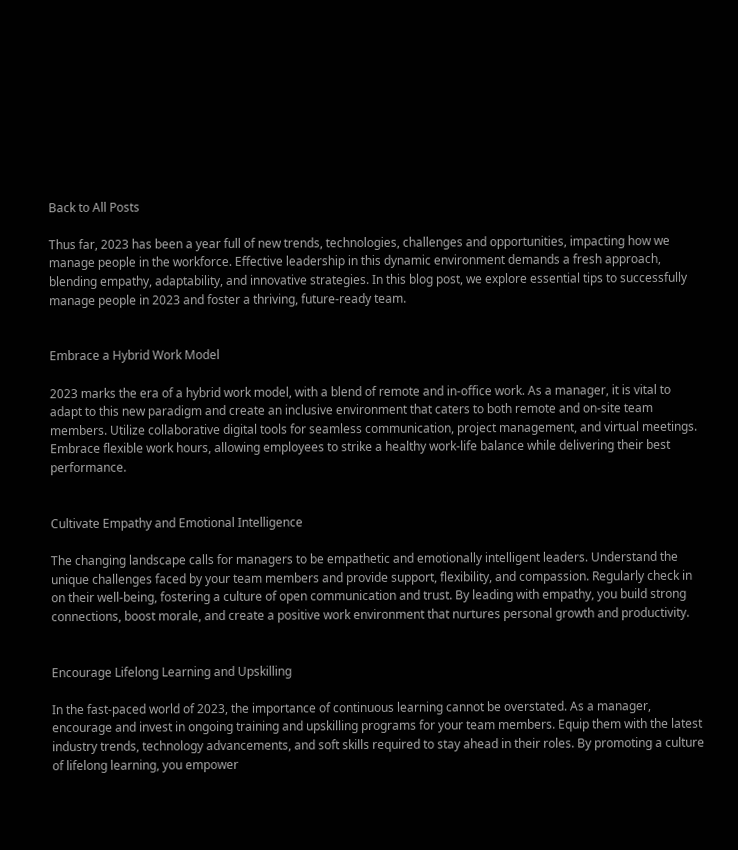Back to All Posts

Thus far, 2023 has been a year full of new trends, technologies, challenges and opportunities, impacting how we manage people in the workforce. Effective leadership in this dynamic environment demands a fresh approach, blending empathy, adaptability, and innovative strategies. In this blog post, we explore essential tips to successfully manage people in 2023 and foster a thriving, future-ready team.


Embrace a Hybrid Work Model

2023 marks the era of a hybrid work model, with a blend of remote and in-office work. As a manager, it is vital to adapt to this new paradigm and create an inclusive environment that caters to both remote and on-site team members. Utilize collaborative digital tools for seamless communication, project management, and virtual meetings. Embrace flexible work hours, allowing employees to strike a healthy work-life balance while delivering their best performance.


Cultivate Empathy and Emotional Intelligence

The changing landscape calls for managers to be empathetic and emotionally intelligent leaders. Understand the unique challenges faced by your team members and provide support, flexibility, and compassion. Regularly check in on their well-being, fostering a culture of open communication and trust. By leading with empathy, you build strong connections, boost morale, and create a positive work environment that nurtures personal growth and productivity.


Encourage Lifelong Learning and Upskilling

In the fast-paced world of 2023, the importance of continuous learning cannot be overstated. As a manager, encourage and invest in ongoing training and upskilling programs for your team members. Equip them with the latest industry trends, technology advancements, and soft skills required to stay ahead in their roles. By promoting a culture of lifelong learning, you empower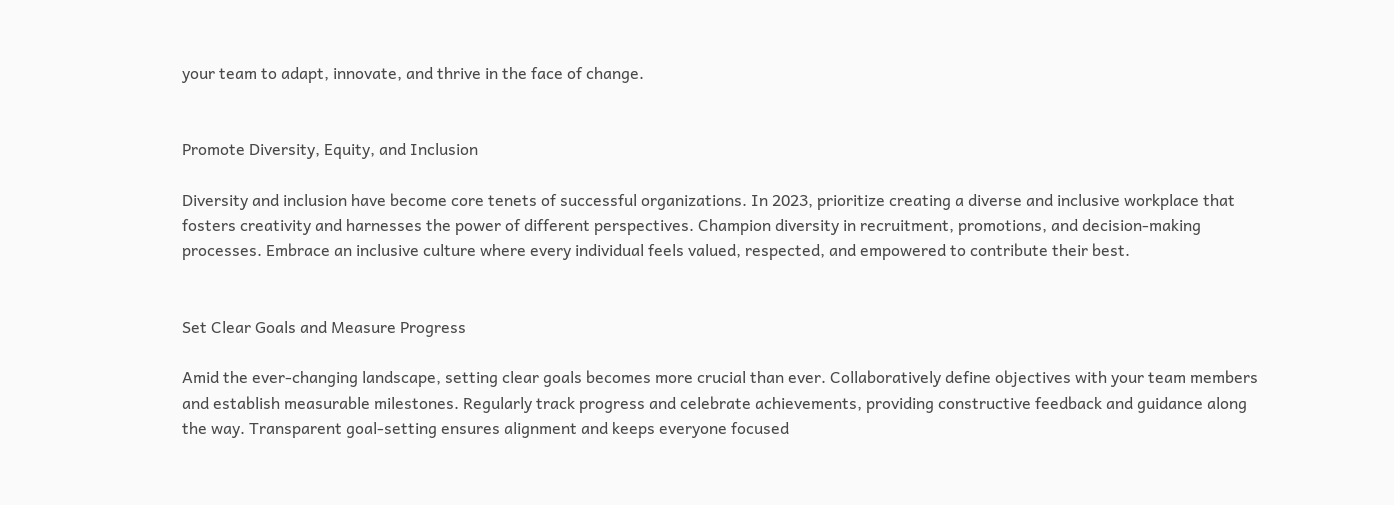your team to adapt, innovate, and thrive in the face of change.


Promote Diversity, Equity, and Inclusion

Diversity and inclusion have become core tenets of successful organizations. In 2023, prioritize creating a diverse and inclusive workplace that fosters creativity and harnesses the power of different perspectives. Champion diversity in recruitment, promotions, and decision-making processes. Embrace an inclusive culture where every individual feels valued, respected, and empowered to contribute their best.


Set Clear Goals and Measure Progress

Amid the ever-changing landscape, setting clear goals becomes more crucial than ever. Collaboratively define objectives with your team members and establish measurable milestones. Regularly track progress and celebrate achievements, providing constructive feedback and guidance along the way. Transparent goal-setting ensures alignment and keeps everyone focused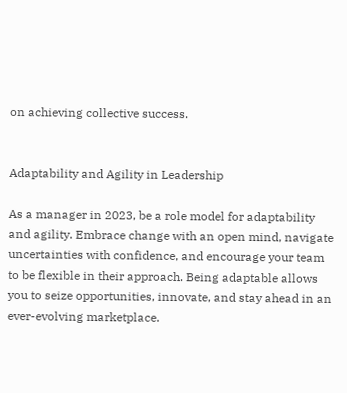on achieving collective success.


Adaptability and Agility in Leadership

As a manager in 2023, be a role model for adaptability and agility. Embrace change with an open mind, navigate uncertainties with confidence, and encourage your team to be flexible in their approach. Being adaptable allows you to seize opportunities, innovate, and stay ahead in an ever-evolving marketplace.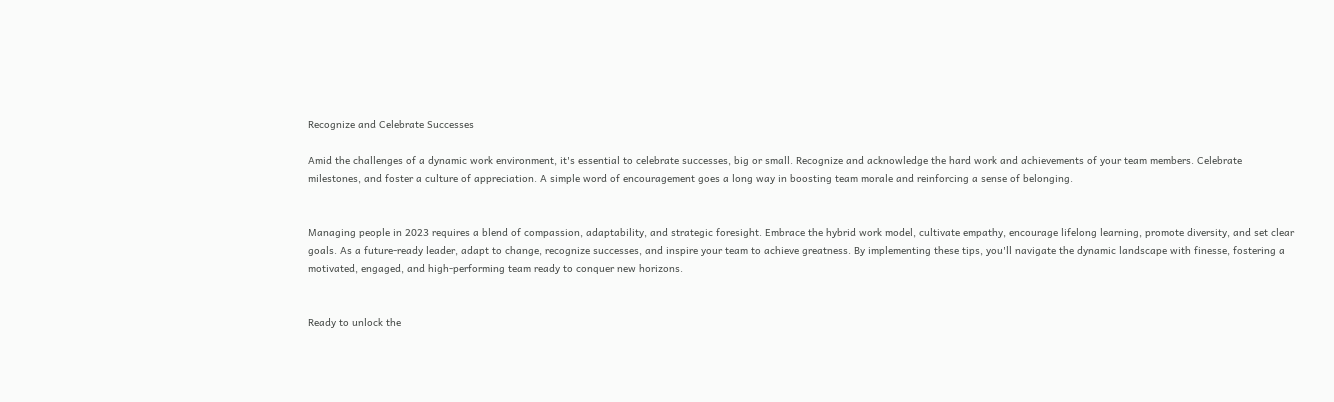Recognize and Celebrate Successes

Amid the challenges of a dynamic work environment, it's essential to celebrate successes, big or small. Recognize and acknowledge the hard work and achievements of your team members. Celebrate milestones, and foster a culture of appreciation. A simple word of encouragement goes a long way in boosting team morale and reinforcing a sense of belonging.


Managing people in 2023 requires a blend of compassion, adaptability, and strategic foresight. Embrace the hybrid work model, cultivate empathy, encourage lifelong learning, promote diversity, and set clear goals. As a future-ready leader, adapt to change, recognize successes, and inspire your team to achieve greatness. By implementing these tips, you'll navigate the dynamic landscape with finesse, fostering a motivated, engaged, and high-performing team ready to conquer new horizons.


Ready to unlock the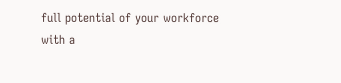full potential of your workforce with a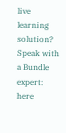live learning solution? Speak with a Bundle expert: here